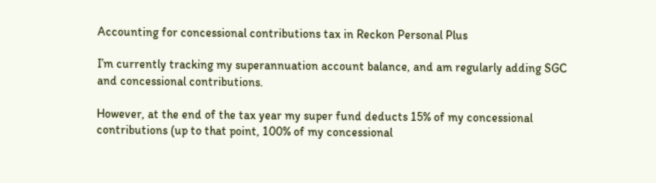Accounting for concessional contributions tax in Reckon Personal Plus

I’m currently tracking my superannuation account balance, and am regularly adding SGC and concessional contributions.

However, at the end of the tax year my super fund deducts 15% of my concessional contributions (up to that point, 100% of my concessional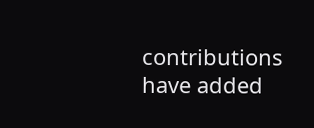contributions have added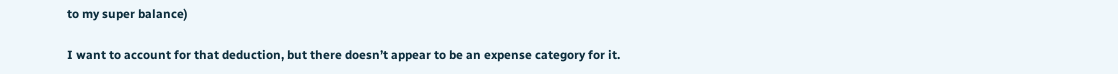to my super balance)

I want to account for that deduction, but there doesn’t appear to be an expense category for it.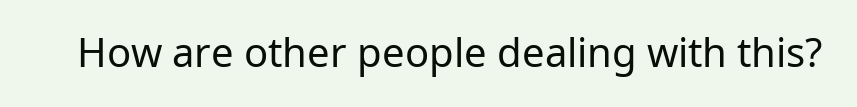How are other people dealing with this?